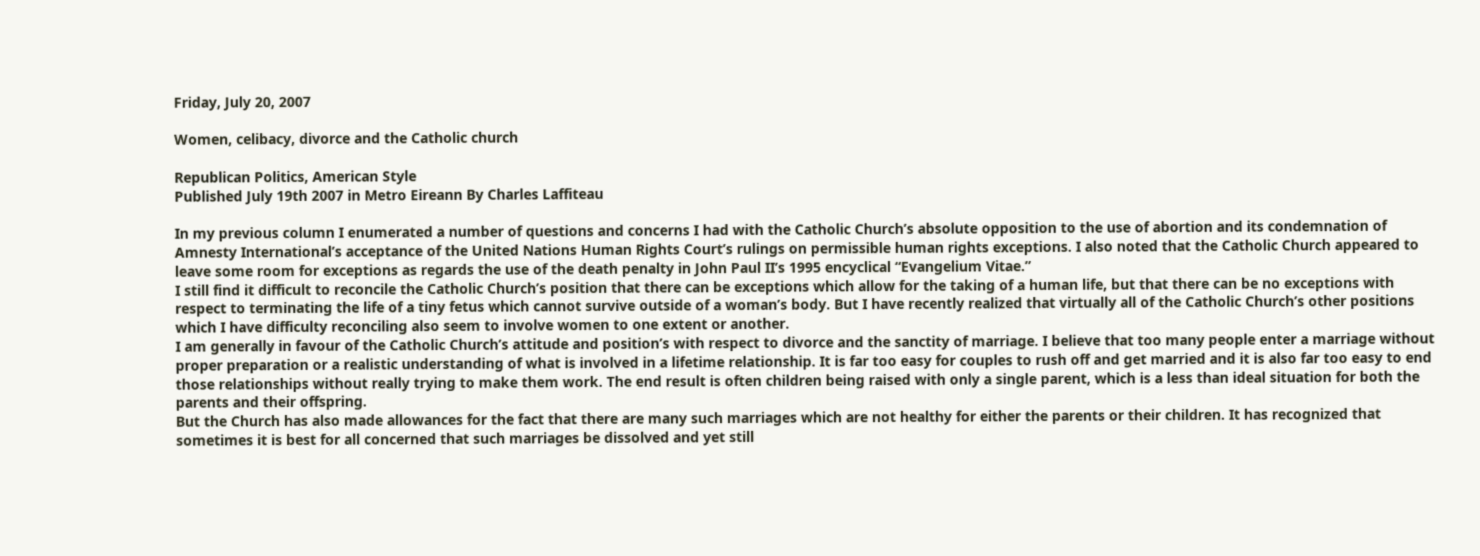Friday, July 20, 2007

Women, celibacy, divorce and the Catholic church

Republican Politics, American Style
Published July 19th 2007 in Metro Eireann By Charles Laffiteau

In my previous column I enumerated a number of questions and concerns I had with the Catholic Church’s absolute opposition to the use of abortion and its condemnation of Amnesty International’s acceptance of the United Nations Human Rights Court’s rulings on permissible human rights exceptions. I also noted that the Catholic Church appeared to leave some room for exceptions as regards the use of the death penalty in John Paul II’s 1995 encyclical “Evangelium Vitae.”
I still find it difficult to reconcile the Catholic Church’s position that there can be exceptions which allow for the taking of a human life, but that there can be no exceptions with respect to terminating the life of a tiny fetus which cannot survive outside of a woman’s body. But I have recently realized that virtually all of the Catholic Church’s other positions which I have difficulty reconciling also seem to involve women to one extent or another.
I am generally in favour of the Catholic Church’s attitude and position’s with respect to divorce and the sanctity of marriage. I believe that too many people enter a marriage without proper preparation or a realistic understanding of what is involved in a lifetime relationship. It is far too easy for couples to rush off and get married and it is also far too easy to end those relationships without really trying to make them work. The end result is often children being raised with only a single parent, which is a less than ideal situation for both the parents and their offspring.
But the Church has also made allowances for the fact that there are many such marriages which are not healthy for either the parents or their children. It has recognized that sometimes it is best for all concerned that such marriages be dissolved and yet still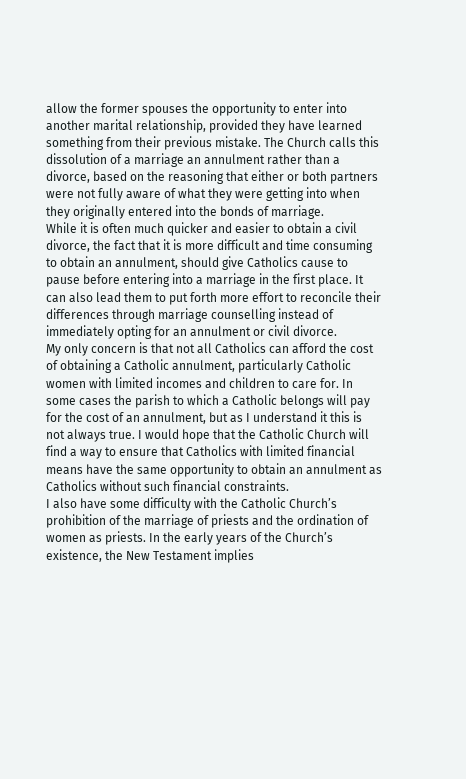allow the former spouses the opportunity to enter into another marital relationship, provided they have learned something from their previous mistake. The Church calls this dissolution of a marriage an annulment rather than a divorce, based on the reasoning that either or both partners were not fully aware of what they were getting into when they originally entered into the bonds of marriage.
While it is often much quicker and easier to obtain a civil divorce, the fact that it is more difficult and time consuming to obtain an annulment, should give Catholics cause to pause before entering into a marriage in the first place. It can also lead them to put forth more effort to reconcile their differences through marriage counselling instead of immediately opting for an annulment or civil divorce.
My only concern is that not all Catholics can afford the cost of obtaining a Catholic annulment, particularly Catholic women with limited incomes and children to care for. In some cases the parish to which a Catholic belongs will pay for the cost of an annulment, but as I understand it this is not always true. I would hope that the Catholic Church will find a way to ensure that Catholics with limited financial means have the same opportunity to obtain an annulment as Catholics without such financial constraints.
I also have some difficulty with the Catholic Church’s prohibition of the marriage of priests and the ordination of women as priests. In the early years of the Church’s existence, the New Testament implies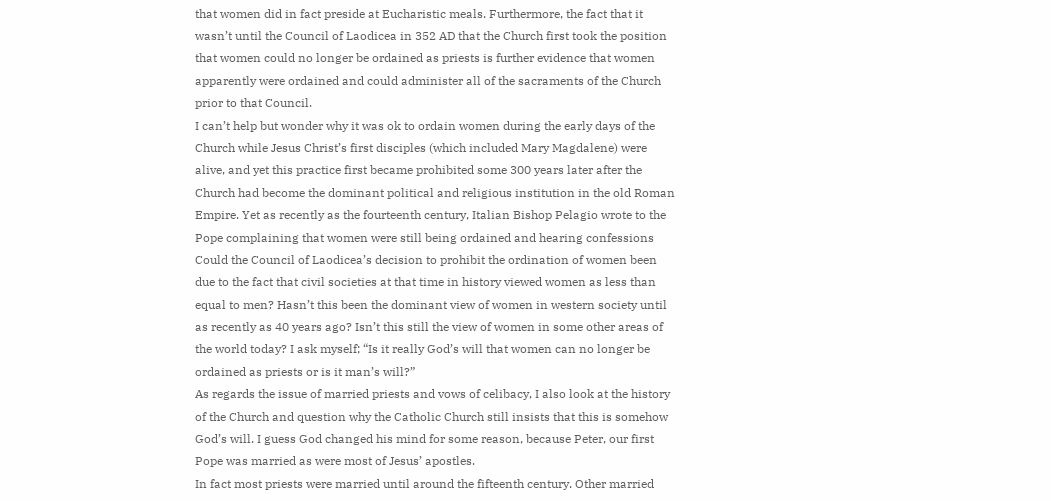that women did in fact preside at Eucharistic meals. Furthermore, the fact that it wasn’t until the Council of Laodicea in 352 AD that the Church first took the position that women could no longer be ordained as priests is further evidence that women apparently were ordained and could administer all of the sacraments of the Church prior to that Council.
I can’t help but wonder why it was ok to ordain women during the early days of the Church while Jesus Christ’s first disciples (which included Mary Magdalene) were alive, and yet this practice first became prohibited some 300 years later after the Church had become the dominant political and religious institution in the old Roman Empire. Yet as recently as the fourteenth century, Italian Bishop Pelagio wrote to the Pope complaining that women were still being ordained and hearing confessions
Could the Council of Laodicea’s decision to prohibit the ordination of women been due to the fact that civil societies at that time in history viewed women as less than equal to men? Hasn’t this been the dominant view of women in western society until as recently as 40 years ago? Isn’t this still the view of women in some other areas of the world today? I ask myself; “Is it really God’s will that women can no longer be ordained as priests or is it man’s will?”
As regards the issue of married priests and vows of celibacy, I also look at the history of the Church and question why the Catholic Church still insists that this is somehow God’s will. I guess God changed his mind for some reason, because Peter, our first Pope was married as were most of Jesus’ apostles.
In fact most priests were married until around the fifteenth century. Other married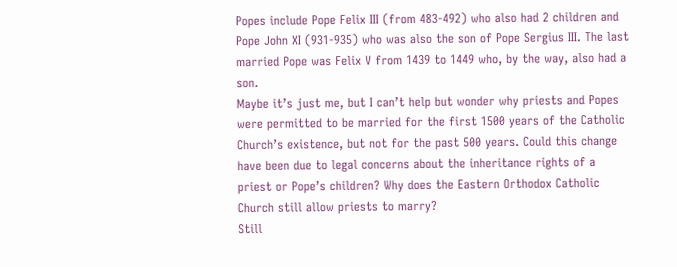Popes include Pope Felix III (from 483-492) who also had 2 children and Pope John XI (931-935) who was also the son of Pope Sergius III. The last married Pope was Felix V from 1439 to 1449 who, by the way, also had a son.
Maybe it’s just me, but I can’t help but wonder why priests and Popes were permitted to be married for the first 1500 years of the Catholic Church’s existence, but not for the past 500 years. Could this change have been due to legal concerns about the inheritance rights of a priest or Pope’s children? Why does the Eastern Orthodox Catholic Church still allow priests to marry?
Still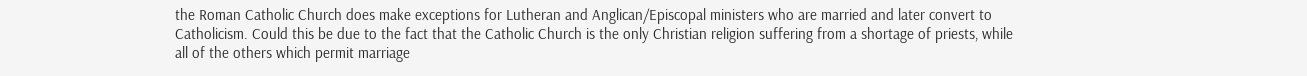the Roman Catholic Church does make exceptions for Lutheran and Anglican/Episcopal ministers who are married and later convert to Catholicism. Could this be due to the fact that the Catholic Church is the only Christian religion suffering from a shortage of priests, while all of the others which permit marriage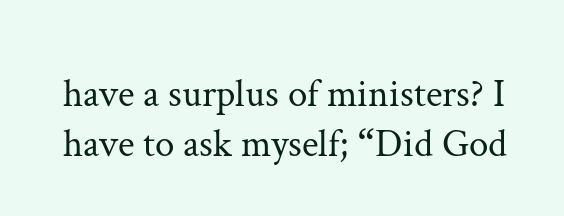have a surplus of ministers? I have to ask myself; “Did God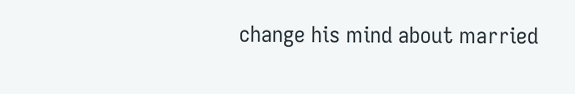change his mind about married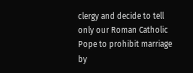clergy and decide to tell only our Roman Catholic Pope to prohibit marriage by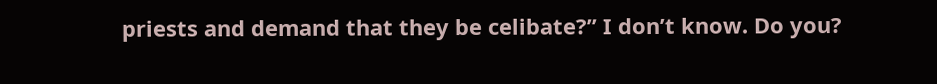priests and demand that they be celibate?” I don’t know. Do you?